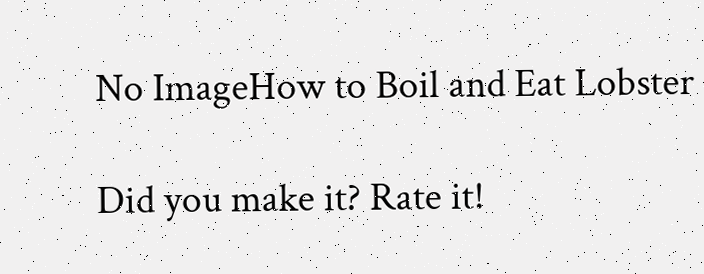No ImageHow to Boil and Eat Lobster

Did you make it? Rate it!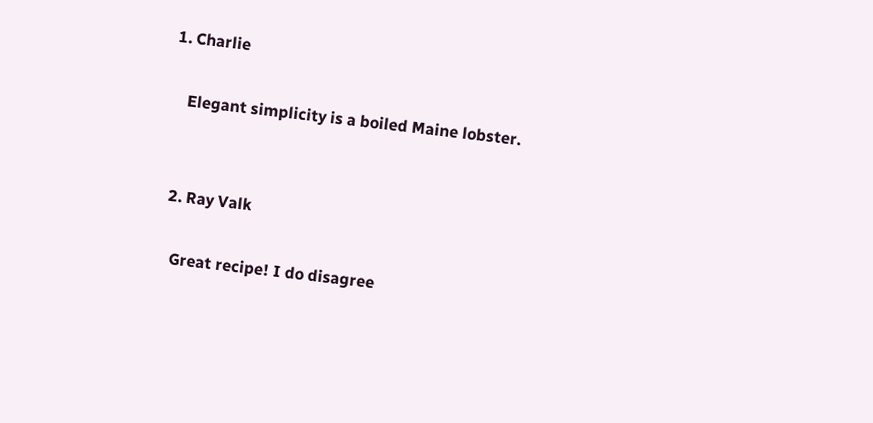1. Charlie

    Elegant simplicity is a boiled Maine lobster.


  2. Ray Valk

    Great recipe! I do disagree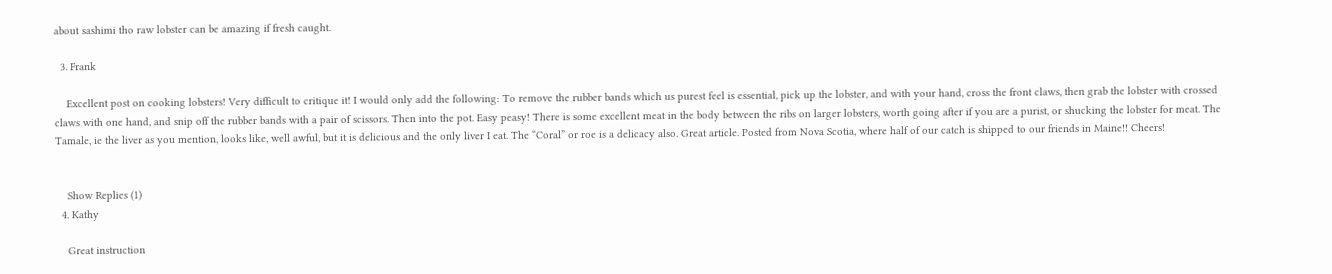about sashimi tho raw lobster can be amazing if fresh caught.

  3. Frank

    Excellent post on cooking lobsters! Very difficult to critique it! I would only add the following: To remove the rubber bands which us purest feel is essential, pick up the lobster, and with your hand, cross the front claws, then grab the lobster with crossed claws with one hand, and snip off the rubber bands with a pair of scissors. Then into the pot. Easy peasy! There is some excellent meat in the body between the ribs on larger lobsters, worth going after if you are a purist, or shucking the lobster for meat. The Tamale, ie the liver as you mention, looks like, well awful, but it is delicious and the only liver I eat. The “Coral” or roe is a delicacy also. Great article. Posted from Nova Scotia, where half of our catch is shipped to our friends in Maine!! Cheers!


    Show Replies (1)
  4. Kathy

    Great instruction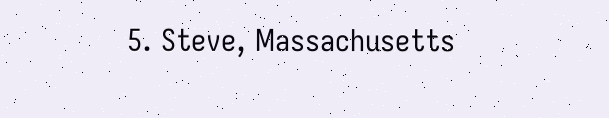5. Steve, Massachusetts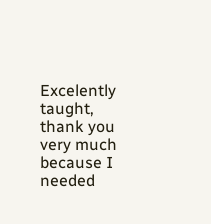Excelently taught, thank you very much because I needed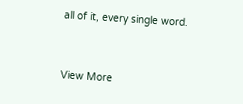all of it, every single word.


View More